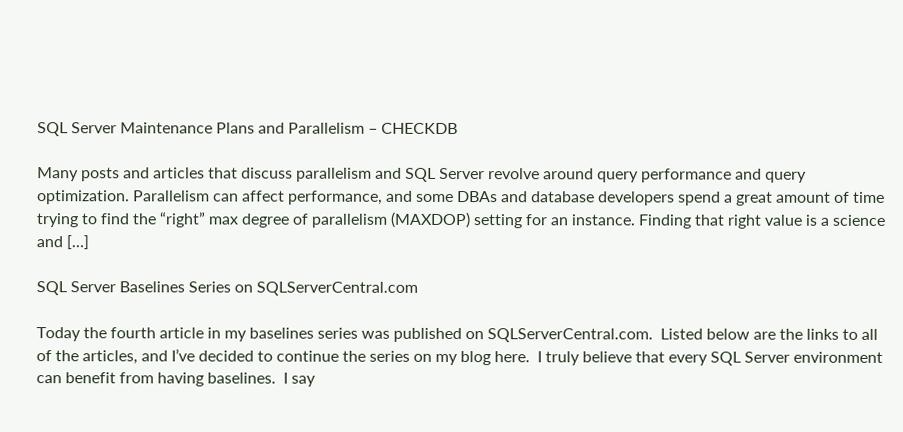SQL Server Maintenance Plans and Parallelism – CHECKDB

Many posts and articles that discuss parallelism and SQL Server revolve around query performance and query optimization. Parallelism can affect performance, and some DBAs and database developers spend a great amount of time trying to find the “right” max degree of parallelism (MAXDOP) setting for an instance. Finding that right value is a science and […]

SQL Server Baselines Series on SQLServerCentral.com

Today the fourth article in my baselines series was published on SQLServerCentral.com.  Listed below are the links to all of the articles, and I’ve decided to continue the series on my blog here.  I truly believe that every SQL Server environment can benefit from having baselines.  I say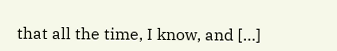that all the time, I know, and […]